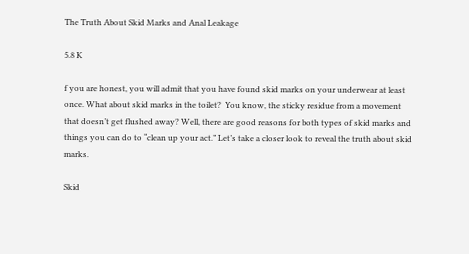The Truth About Skid Marks and Anal Leakage

5.8 K

f you are honest, you will admit that you have found skid marks on your underwear at least once. What about skid marks in the toilet?  You know, the sticky residue from a movement that doesn’t get flushed away? Well, there are good reasons for both types of skid marks and things you can do to “clean up your act.” Let’s take a closer look to reveal the truth about skid marks.

Skid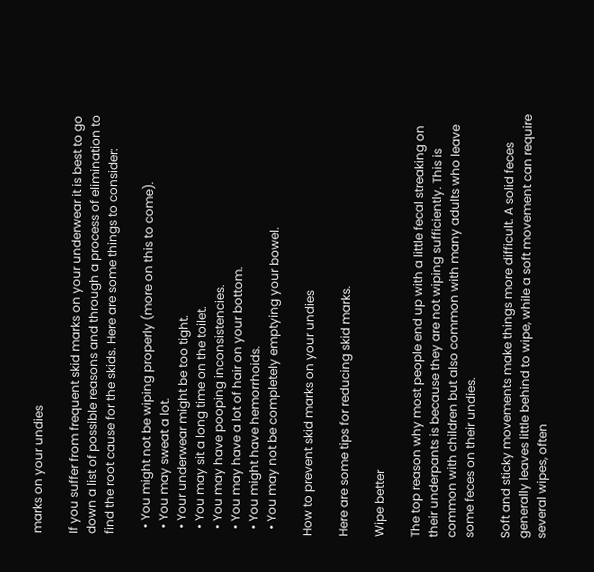marks on your undies

If you suffer from frequent skid marks on your underwear it is best to go down a list of possible reasons and through a process of elimination to find the root cause for the skids. Here are some things to consider:

  • You might not be wiping properly (more on this to come).
  • You may sweat a lot.
  • Your underwear might be too tight.
  • You may sit a long time on the toilet.
  • You may have pooping inconsistencies.
  • You may have a lot of hair on your bottom.
  • You might have hemorrhoids.
  • You may not be completely emptying your bowel.

How to prevent skid marks on your undies

Here are some tips for reducing skid marks.

Wipe better

The top reason why most people end up with a little fecal streaking on their underpants is because they are not wiping sufficiently. This is common with children but also common with many adults who leave some feces on their undies.

Soft and sticky movements make things more difficult. A solid feces generally leaves little behind to wipe, while a soft movement can require several wipes, often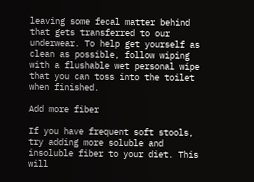leaving some fecal matter behind that gets transferred to our underwear. To help get yourself as clean as possible, follow wiping with a flushable wet personal wipe that you can toss into the toilet when finished.

Add more fiber

If you have frequent soft stools, try adding more soluble and insoluble fiber to your diet. This will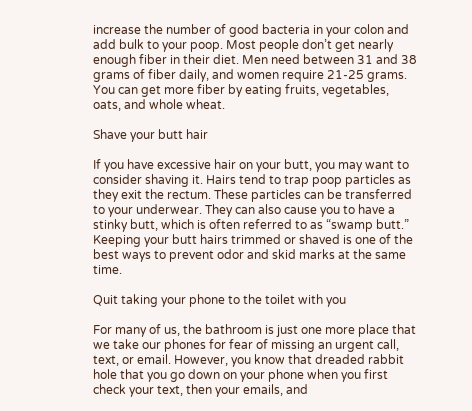increase the number of good bacteria in your colon and add bulk to your poop. Most people don’t get nearly enough fiber in their diet. Men need between 31 and 38 grams of fiber daily, and women require 21-25 grams. You can get more fiber by eating fruits, vegetables, oats, and whole wheat.

Shave your butt hair

If you have excessive hair on your butt, you may want to consider shaving it. Hairs tend to trap poop particles as they exit the rectum. These particles can be transferred to your underwear. They can also cause you to have a stinky butt, which is often referred to as “swamp butt.” Keeping your butt hairs trimmed or shaved is one of the best ways to prevent odor and skid marks at the same time.

Quit taking your phone to the toilet with you

For many of us, the bathroom is just one more place that we take our phones for fear of missing an urgent call, text, or email. However, you know that dreaded rabbit hole that you go down on your phone when you first check your text, then your emails, and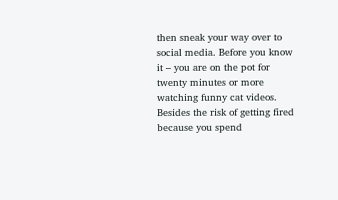then sneak your way over to social media. Before you know it – you are on the pot for twenty minutes or more watching funny cat videos. Besides the risk of getting fired because you spend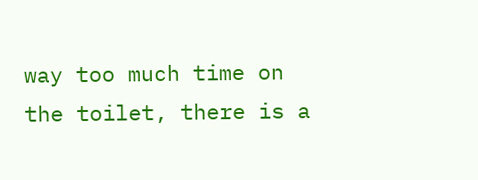way too much time on the toilet, there is a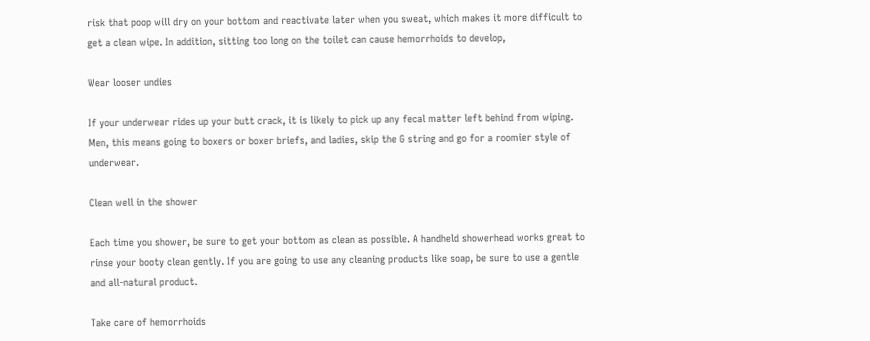risk that poop will dry on your bottom and reactivate later when you sweat, which makes it more difficult to get a clean wipe. In addition, sitting too long on the toilet can cause hemorrhoids to develop,

Wear looser undies

If your underwear rides up your butt crack, it is likely to pick up any fecal matter left behind from wiping. Men, this means going to boxers or boxer briefs, and ladies, skip the G string and go for a roomier style of underwear.

Clean well in the shower

Each time you shower, be sure to get your bottom as clean as possible. A handheld showerhead works great to rinse your booty clean gently. If you are going to use any cleaning products like soap, be sure to use a gentle and all-natural product.

Take care of hemorrhoids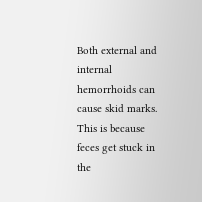Both external and internal hemorrhoids can cause skid marks. This is because feces get stuck in the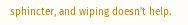sphincter, and wiping doesn’t help.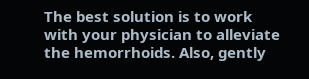The best solution is to work with your physician to alleviate the hemorrhoids. Also, gently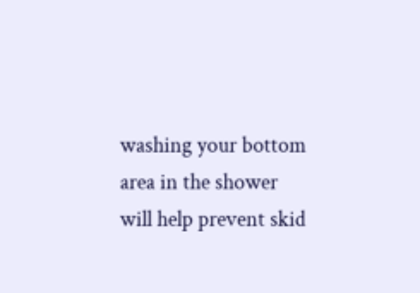washing your bottom area in the shower will help prevent skid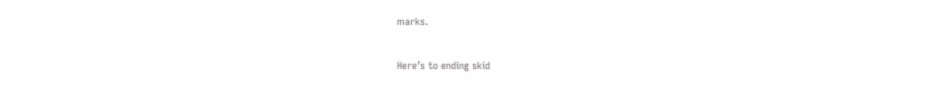marks.

Here’s to ending skid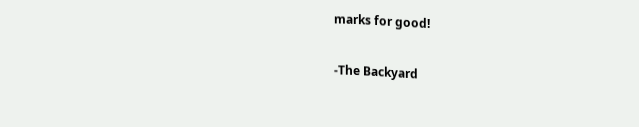marks for good!

-The Backyard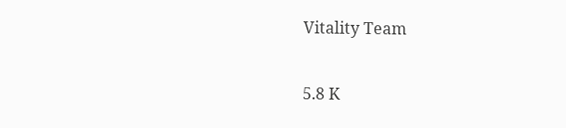Vitality Team

5.8 K